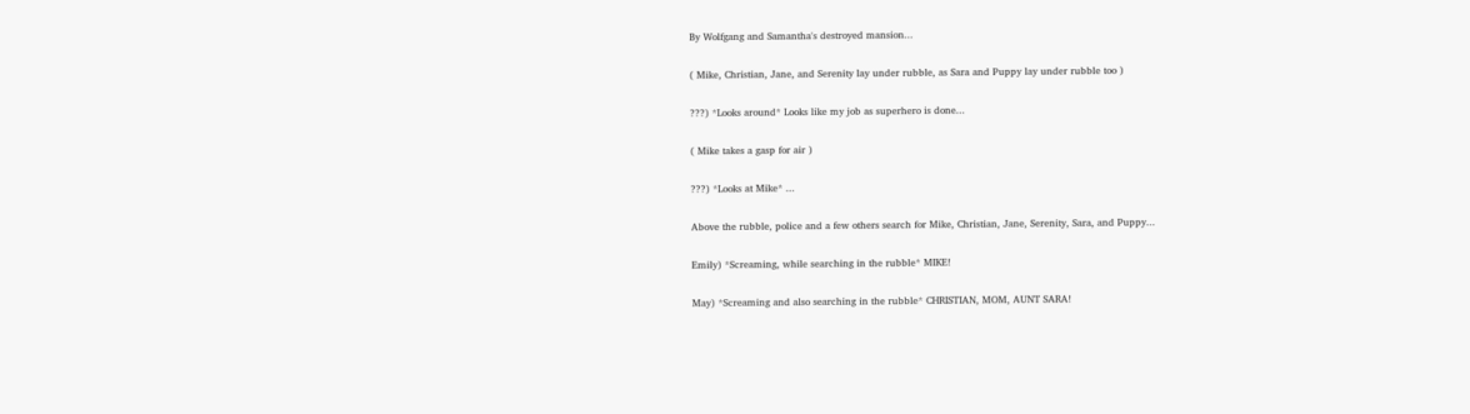By Wolfgang and Samantha's destroyed mansion...

( Mike, Christian, Jane, and Serenity lay under rubble, as Sara and Puppy lay under rubble too )

???) *Looks around* Looks like my job as superhero is done...

( Mike takes a gasp for air )

???) *Looks at Mike* ...

Above the rubble, police and a few others search for Mike, Christian, Jane, Serenity, Sara, and Puppy...

Emily) *Screaming, while searching in the rubble* MIKE!

May) *Screaming and also searching in the rubble* CHRISTIAN, MOM, AUNT SARA!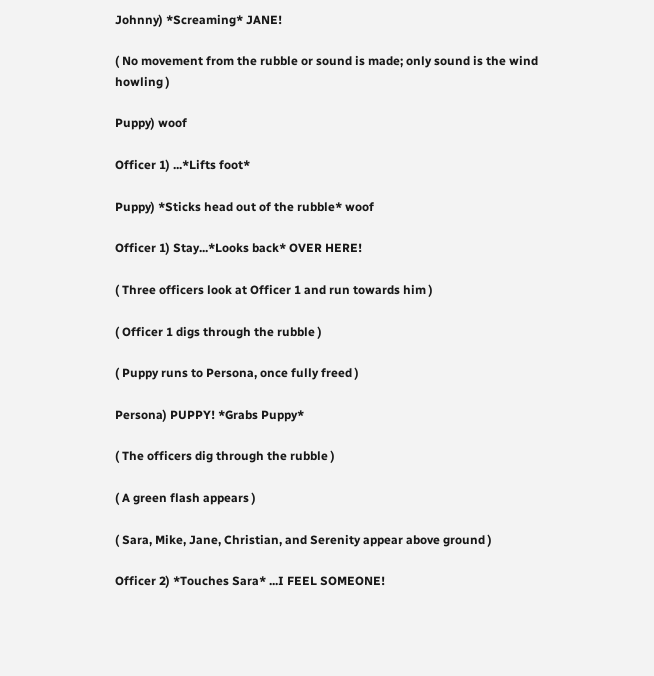Johnny) *Screaming* JANE!

( No movement from the rubble or sound is made; only sound is the wind howling )

Puppy) woof

Officer 1) ...*Lifts foot*

Puppy) *Sticks head out of the rubble* woof

Officer 1) Stay...*Looks back* OVER HERE!

( Three officers look at Officer 1 and run towards him )

( Officer 1 digs through the rubble )

( Puppy runs to Persona, once fully freed )

Persona) PUPPY! *Grabs Puppy*

( The officers dig through the rubble )

( A green flash appears )

( Sara, Mike, Jane, Christian, and Serenity appear above ground )

Officer 2) *Touches Sara* ...I FEEL SOMEONE!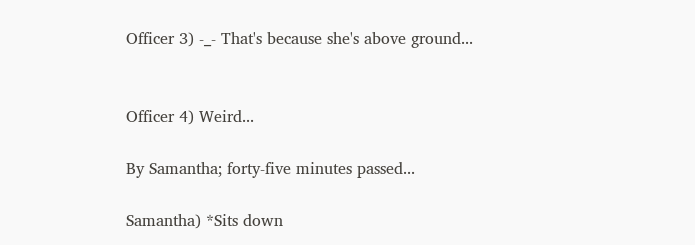Officer 3) -_- That's because she's above ground...


Officer 4) Weird...

By Samantha; forty-five minutes passed...

Samantha) *Sits down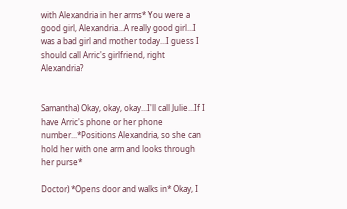with Alexandria in her arms* You were a good girl, Alexandria...A really good girl...I was a bad girl and mother today...I guess I should call Arric's girlfriend, right Alexandria?


Samantha) Okay, okay, okay...I'll call Julie...If I have Arric's phone or her phone number...*Positions Alexandria, so she can hold her with one arm and looks through her purse*

Doctor) *Opens door and walks in* Okay, I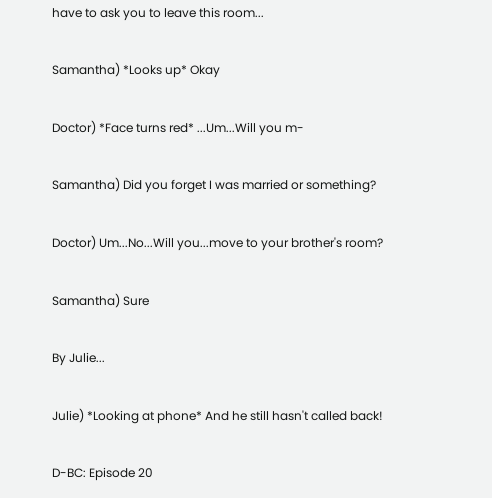have to ask you to leave this room...

Samantha) *Looks up* Okay

Doctor) *Face turns red* ...Um...Will you m-

Samantha) Did you forget I was married or something?

Doctor) Um...No...Will you...move to your brother's room?

Samantha) Sure

By Julie...

Julie) *Looking at phone* And he still hasn't called back!

D-BC: Episode 20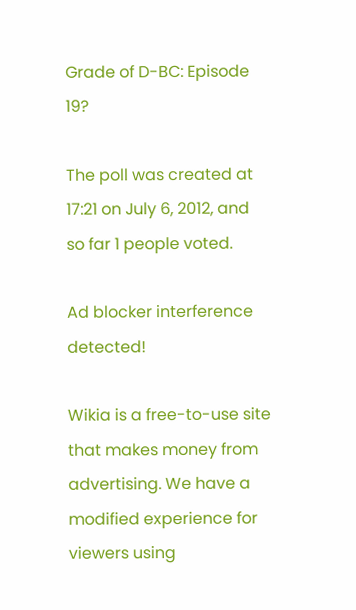Grade of D-BC: Episode 19?

The poll was created at 17:21 on July 6, 2012, and so far 1 people voted.

Ad blocker interference detected!

Wikia is a free-to-use site that makes money from advertising. We have a modified experience for viewers using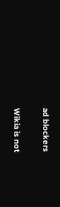ad blockers

Wikia is not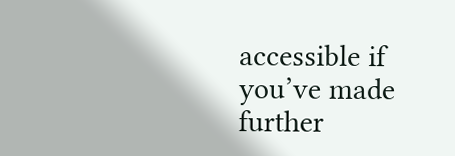accessible if you’ve made further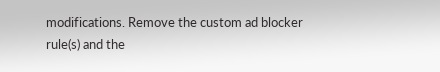modifications. Remove the custom ad blocker rule(s) and the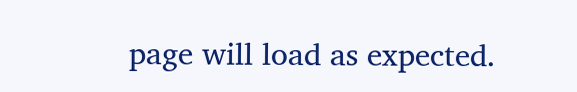page will load as expected.